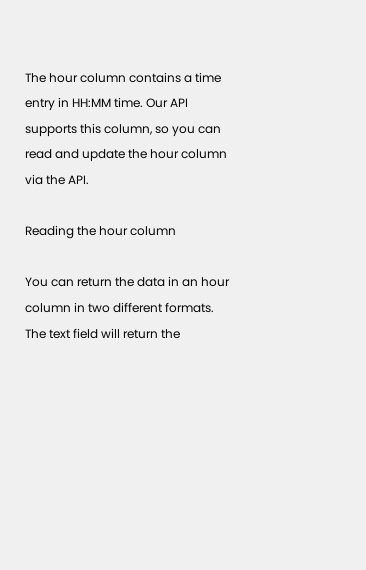The hour column contains a time entry in HH:MM time. Our API supports this column, so you can read and update the hour column via the API.

Reading the hour column

You can return the data in an hour column in two different formats. The text field will return the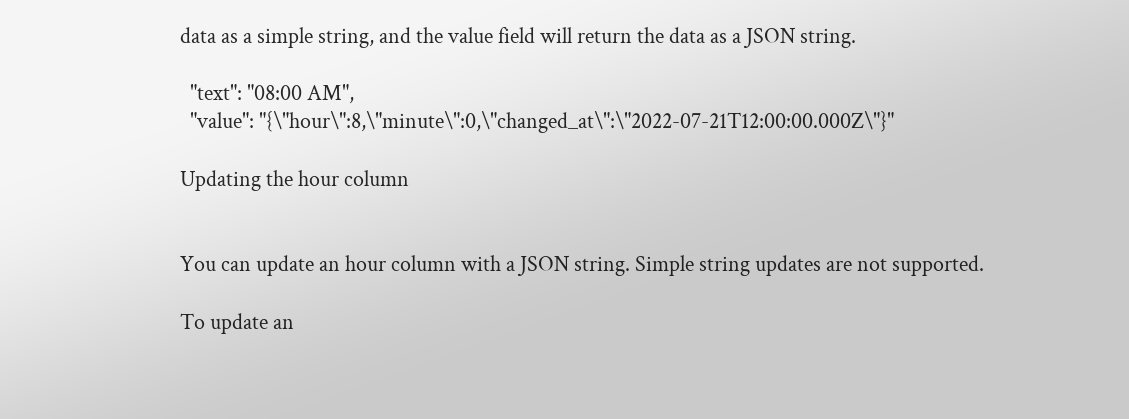data as a simple string, and the value field will return the data as a JSON string.

  "text": "08:00 AM",
  "value": "{\"hour\":8,\"minute\":0,\"changed_at\":\"2022-07-21T12:00:00.000Z\"}"

Updating the hour column


You can update an hour column with a JSON string. Simple string updates are not supported.

To update an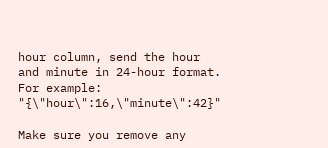hour column, send the hour and minute in 24-hour format. For example: "{\"hour\":16,\"minute\":42}"

Make sure you remove any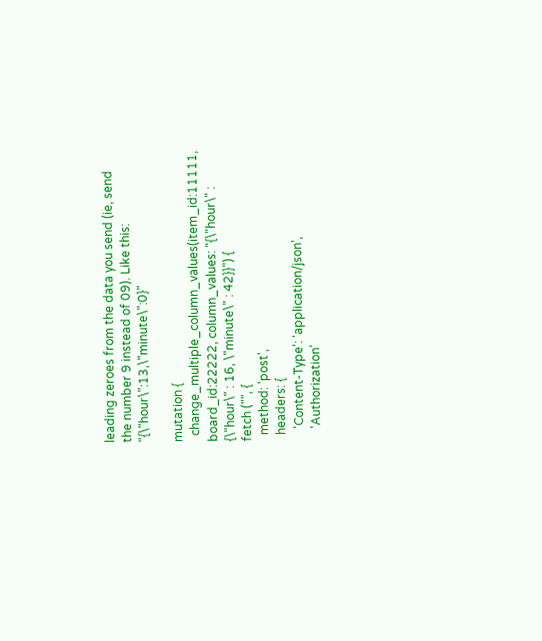leading zeroes from the data you send (ie, send the number 9 instead of 09). Like this: "{\"hour\":13,\"minute\":0}"

mutation {
  change_multiple_column_values(item_id:11111, board_id:22222, column_values: "{\"hour\" : {\"hour\" : 16, \"minute\" : 42}}") {
fetch ("", {
  method: 'post',
  headers: {
    'Content-Type': 'application/json',
    'Authorization'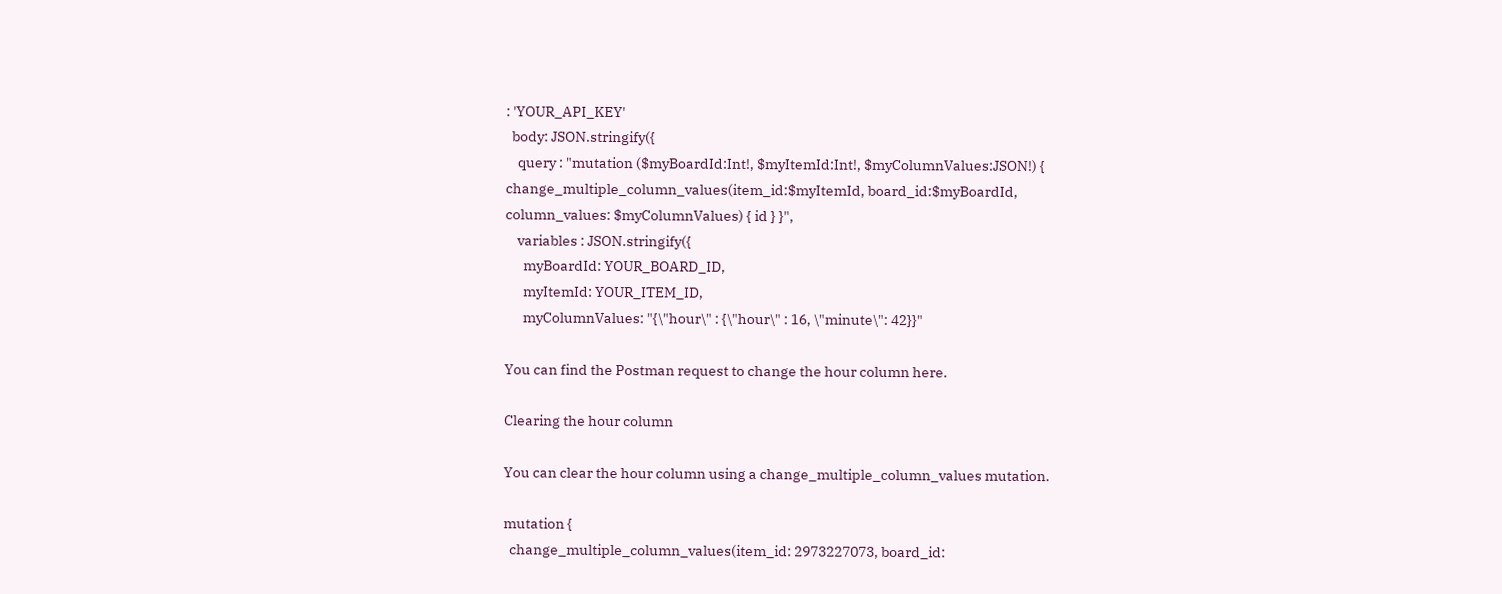: 'YOUR_API_KEY'
  body: JSON.stringify({
    query : "mutation ($myBoardId:Int!, $myItemId:Int!, $myColumnValues:JSON!) { change_multiple_column_values(item_id:$myItemId, board_id:$myBoardId, column_values: $myColumnValues) { id } }",
    variables : JSON.stringify({
      myBoardId: YOUR_BOARD_ID,
      myItemId: YOUR_ITEM_ID,
      myColumnValues: "{\"hour\" : {\"hour\" : 16, \"minute\": 42}}"

You can find the Postman request to change the hour column here.

Clearing the hour column

You can clear the hour column using a change_multiple_column_values mutation.

mutation {
  change_multiple_column_values(item_id: 2973227073, board_id: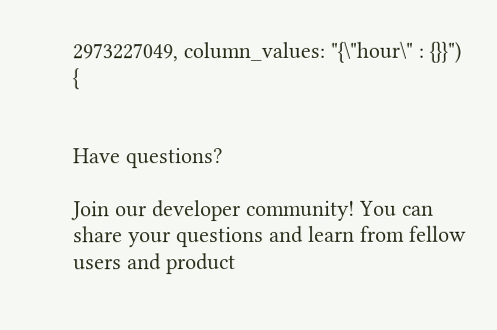2973227049, column_values: "{\"hour\" : {}}") {


Have questions?

Join our developer community! You can share your questions and learn from fellow users and product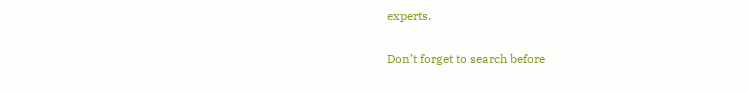experts.

Don’t forget to search before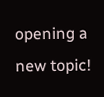opening a new topic!